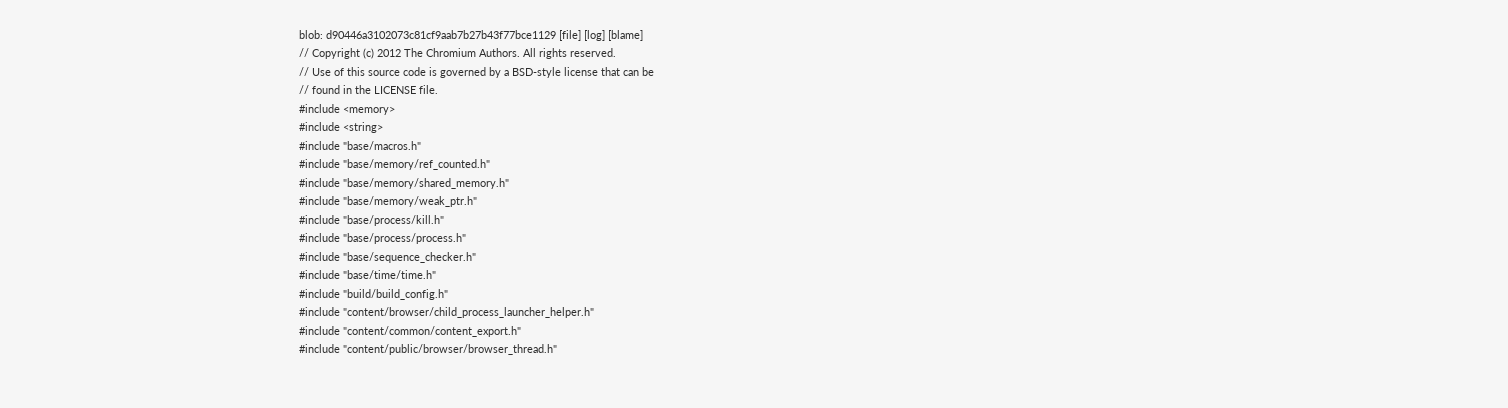blob: d90446a3102073c81cf9aab7b27b43f77bce1129 [file] [log] [blame]
// Copyright (c) 2012 The Chromium Authors. All rights reserved.
// Use of this source code is governed by a BSD-style license that can be
// found in the LICENSE file.
#include <memory>
#include <string>
#include "base/macros.h"
#include "base/memory/ref_counted.h"
#include "base/memory/shared_memory.h"
#include "base/memory/weak_ptr.h"
#include "base/process/kill.h"
#include "base/process/process.h"
#include "base/sequence_checker.h"
#include "base/time/time.h"
#include "build/build_config.h"
#include "content/browser/child_process_launcher_helper.h"
#include "content/common/content_export.h"
#include "content/public/browser/browser_thread.h"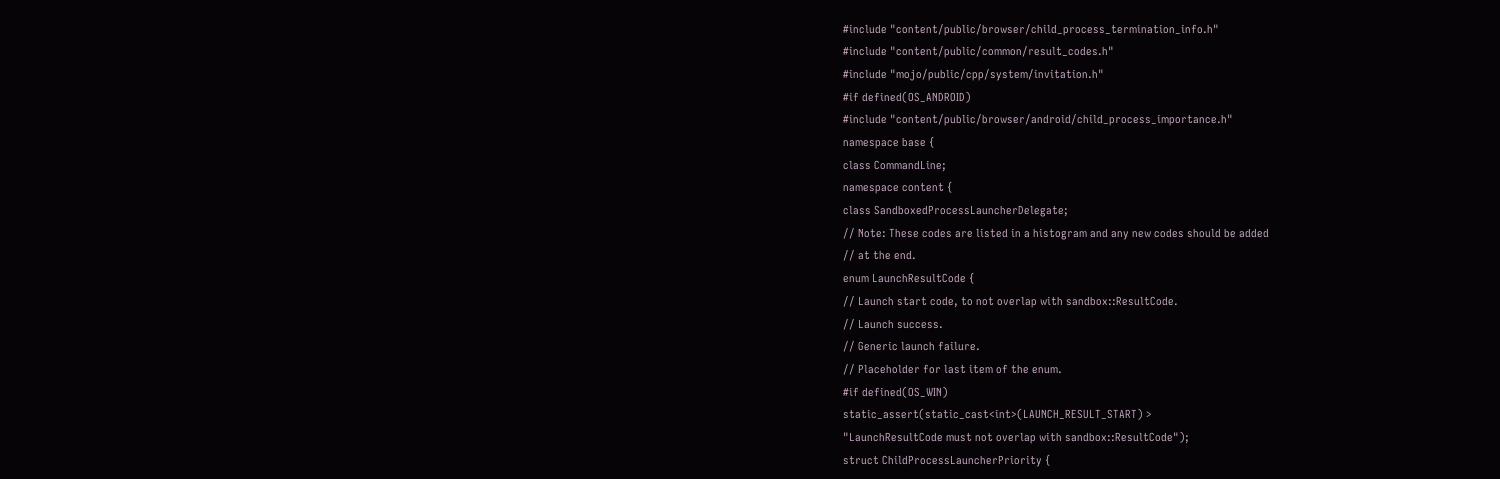#include "content/public/browser/child_process_termination_info.h"
#include "content/public/common/result_codes.h"
#include "mojo/public/cpp/system/invitation.h"
#if defined(OS_ANDROID)
#include "content/public/browser/android/child_process_importance.h"
namespace base {
class CommandLine;
namespace content {
class SandboxedProcessLauncherDelegate;
// Note: These codes are listed in a histogram and any new codes should be added
// at the end.
enum LaunchResultCode {
// Launch start code, to not overlap with sandbox::ResultCode.
// Launch success.
// Generic launch failure.
// Placeholder for last item of the enum.
#if defined(OS_WIN)
static_assert(static_cast<int>(LAUNCH_RESULT_START) >
"LaunchResultCode must not overlap with sandbox::ResultCode");
struct ChildProcessLauncherPriority {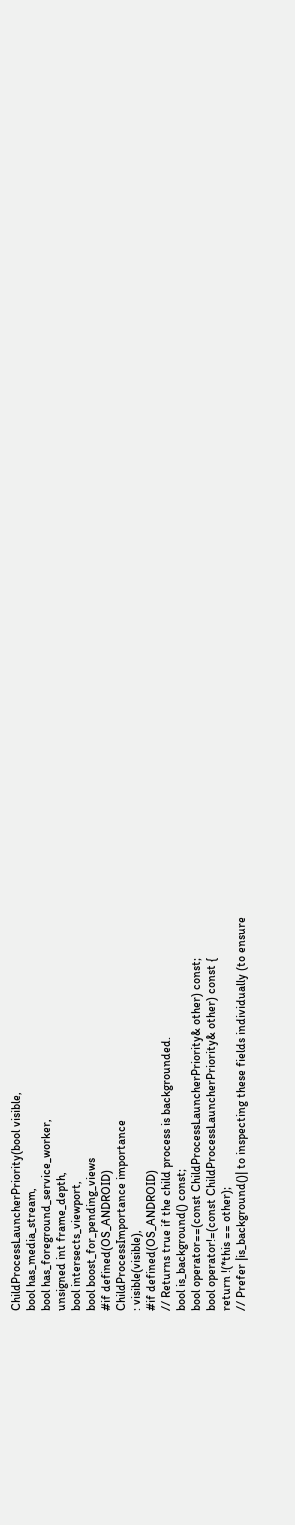ChildProcessLauncherPriority(bool visible,
bool has_media_stream,
bool has_foreground_service_worker,
unsigned int frame_depth,
bool intersects_viewport,
bool boost_for_pending_views
#if defined(OS_ANDROID)
ChildProcessImportance importance
: visible(visible),
#if defined(OS_ANDROID)
// Returns true if the child process is backgrounded.
bool is_background() const;
bool operator==(const ChildProcessLauncherPriority& other) const;
bool operator!=(const ChildProcessLauncherPriority& other) const {
return !(*this == other);
// Prefer |is_background()| to inspecting these fields individually (to ensure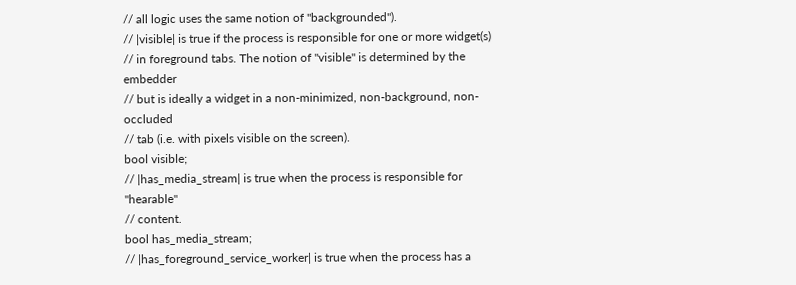// all logic uses the same notion of "backgrounded").
// |visible| is true if the process is responsible for one or more widget(s)
// in foreground tabs. The notion of "visible" is determined by the embedder
// but is ideally a widget in a non-minimized, non-background, non-occluded
// tab (i.e. with pixels visible on the screen).
bool visible;
// |has_media_stream| is true when the process is responsible for "hearable"
// content.
bool has_media_stream;
// |has_foreground_service_worker| is true when the process has a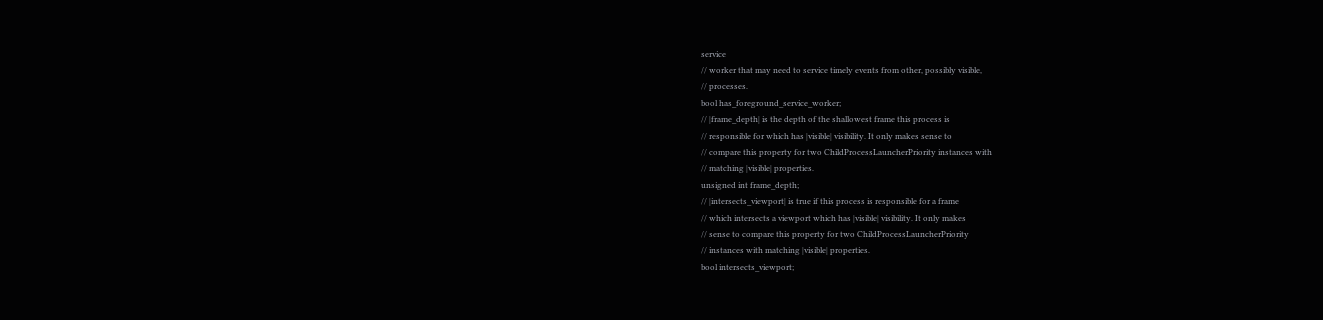service
// worker that may need to service timely events from other, possibly visible,
// processes.
bool has_foreground_service_worker;
// |frame_depth| is the depth of the shallowest frame this process is
// responsible for which has |visible| visibility. It only makes sense to
// compare this property for two ChildProcessLauncherPriority instances with
// matching |visible| properties.
unsigned int frame_depth;
// |intersects_viewport| is true if this process is responsible for a frame
// which intersects a viewport which has |visible| visibility. It only makes
// sense to compare this property for two ChildProcessLauncherPriority
// instances with matching |visible| properties.
bool intersects_viewport;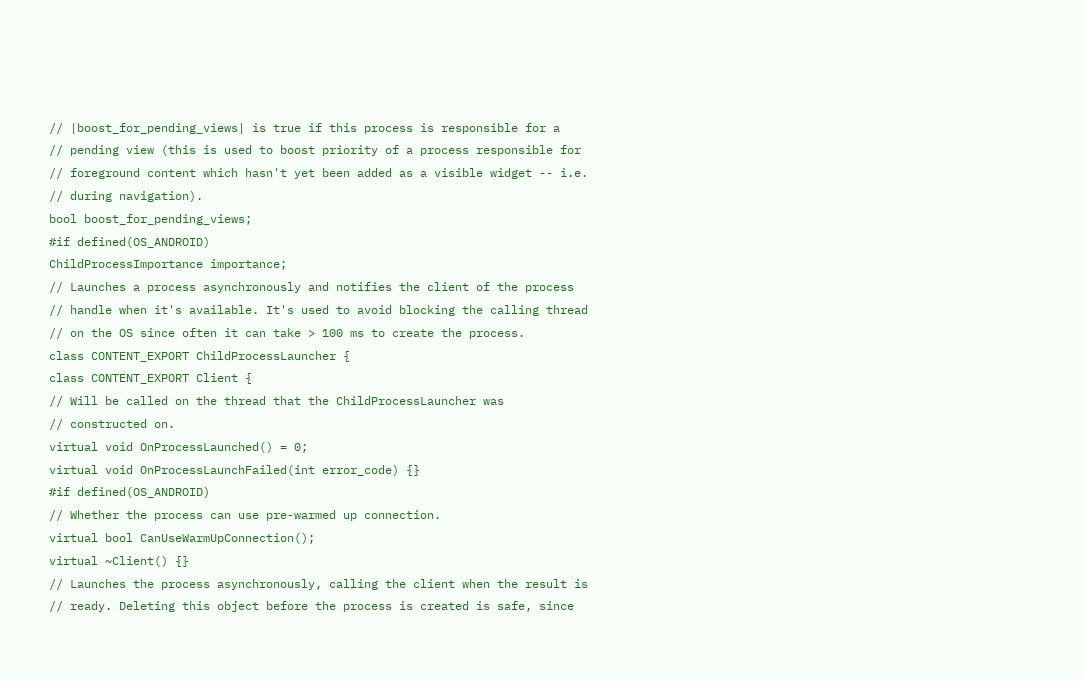// |boost_for_pending_views| is true if this process is responsible for a
// pending view (this is used to boost priority of a process responsible for
// foreground content which hasn't yet been added as a visible widget -- i.e.
// during navigation).
bool boost_for_pending_views;
#if defined(OS_ANDROID)
ChildProcessImportance importance;
// Launches a process asynchronously and notifies the client of the process
// handle when it's available. It's used to avoid blocking the calling thread
// on the OS since often it can take > 100 ms to create the process.
class CONTENT_EXPORT ChildProcessLauncher {
class CONTENT_EXPORT Client {
// Will be called on the thread that the ChildProcessLauncher was
// constructed on.
virtual void OnProcessLaunched() = 0;
virtual void OnProcessLaunchFailed(int error_code) {}
#if defined(OS_ANDROID)
// Whether the process can use pre-warmed up connection.
virtual bool CanUseWarmUpConnection();
virtual ~Client() {}
// Launches the process asynchronously, calling the client when the result is
// ready. Deleting this object before the process is created is safe, since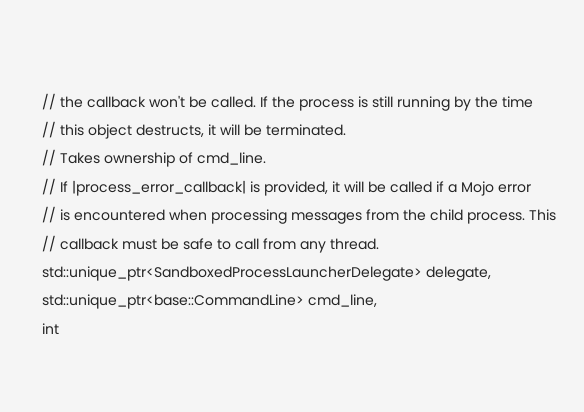// the callback won't be called. If the process is still running by the time
// this object destructs, it will be terminated.
// Takes ownership of cmd_line.
// If |process_error_callback| is provided, it will be called if a Mojo error
// is encountered when processing messages from the child process. This
// callback must be safe to call from any thread.
std::unique_ptr<SandboxedProcessLauncherDelegate> delegate,
std::unique_ptr<base::CommandLine> cmd_line,
int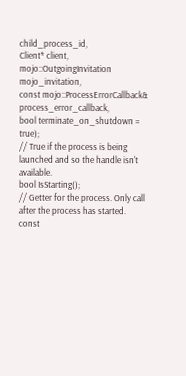child_process_id,
Client* client,
mojo::OutgoingInvitation mojo_invitation,
const mojo::ProcessErrorCallback& process_error_callback,
bool terminate_on_shutdown = true);
// True if the process is being launched and so the handle isn't available.
bool IsStarting();
// Getter for the process. Only call after the process has started.
const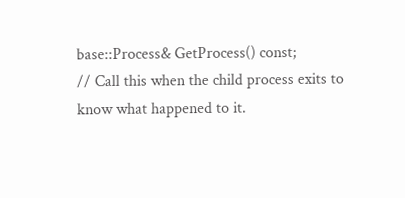base::Process& GetProcess() const;
// Call this when the child process exits to know what happened to it.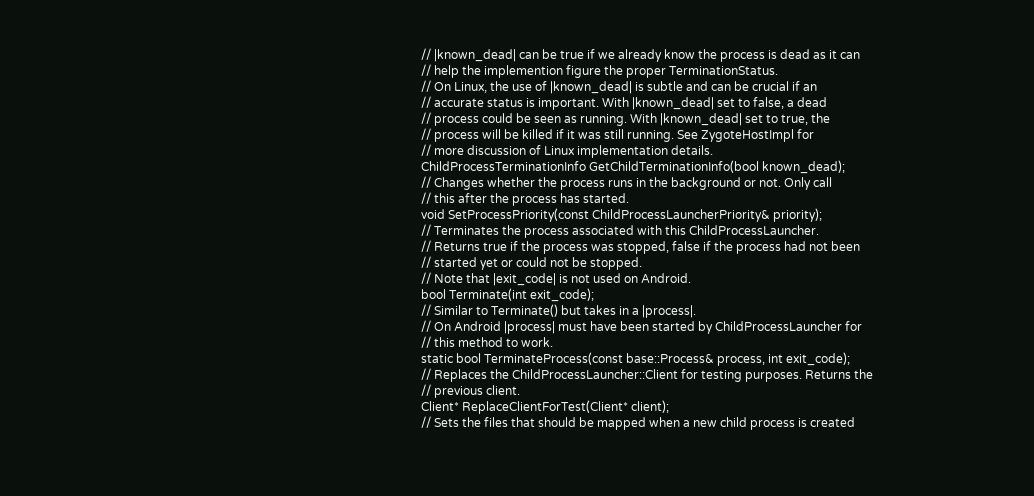// |known_dead| can be true if we already know the process is dead as it can
// help the implemention figure the proper TerminationStatus.
// On Linux, the use of |known_dead| is subtle and can be crucial if an
// accurate status is important. With |known_dead| set to false, a dead
// process could be seen as running. With |known_dead| set to true, the
// process will be killed if it was still running. See ZygoteHostImpl for
// more discussion of Linux implementation details.
ChildProcessTerminationInfo GetChildTerminationInfo(bool known_dead);
// Changes whether the process runs in the background or not. Only call
// this after the process has started.
void SetProcessPriority(const ChildProcessLauncherPriority& priority);
// Terminates the process associated with this ChildProcessLauncher.
// Returns true if the process was stopped, false if the process had not been
// started yet or could not be stopped.
// Note that |exit_code| is not used on Android.
bool Terminate(int exit_code);
// Similar to Terminate() but takes in a |process|.
// On Android |process| must have been started by ChildProcessLauncher for
// this method to work.
static bool TerminateProcess(const base::Process& process, int exit_code);
// Replaces the ChildProcessLauncher::Client for testing purposes. Returns the
// previous client.
Client* ReplaceClientForTest(Client* client);
// Sets the files that should be mapped when a new child process is created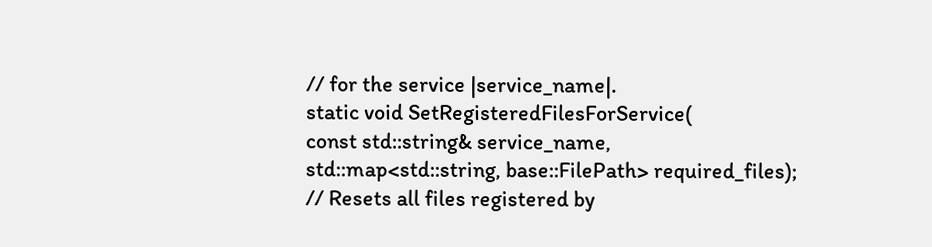// for the service |service_name|.
static void SetRegisteredFilesForService(
const std::string& service_name,
std::map<std::string, base::FilePath> required_files);
// Resets all files registered by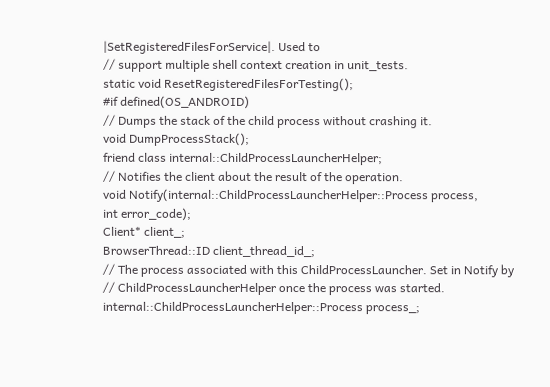|SetRegisteredFilesForService|. Used to
// support multiple shell context creation in unit_tests.
static void ResetRegisteredFilesForTesting();
#if defined(OS_ANDROID)
// Dumps the stack of the child process without crashing it.
void DumpProcessStack();
friend class internal::ChildProcessLauncherHelper;
// Notifies the client about the result of the operation.
void Notify(internal::ChildProcessLauncherHelper::Process process,
int error_code);
Client* client_;
BrowserThread::ID client_thread_id_;
// The process associated with this ChildProcessLauncher. Set in Notify by
// ChildProcessLauncherHelper once the process was started.
internal::ChildProcessLauncherHelper::Process process_;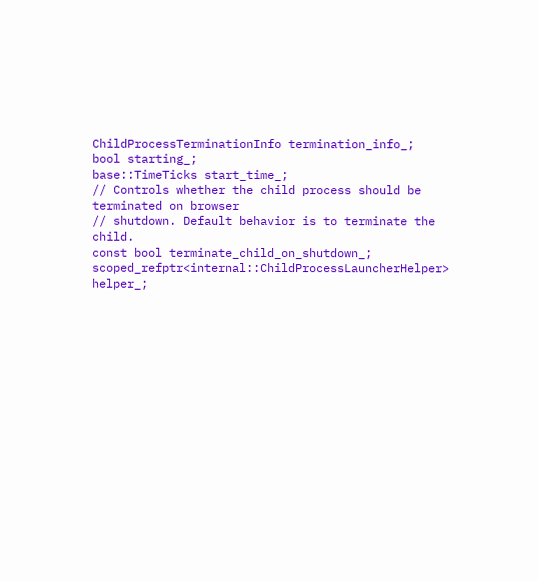ChildProcessTerminationInfo termination_info_;
bool starting_;
base::TimeTicks start_time_;
// Controls whether the child process should be terminated on browser
// shutdown. Default behavior is to terminate the child.
const bool terminate_child_on_shutdown_;
scoped_refptr<internal::ChildProcessLauncherHelper> helper_;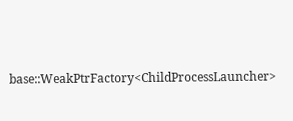base::WeakPtrFactory<ChildProcessLauncher>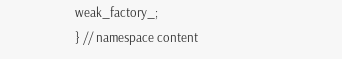weak_factory_;
} // namespace content